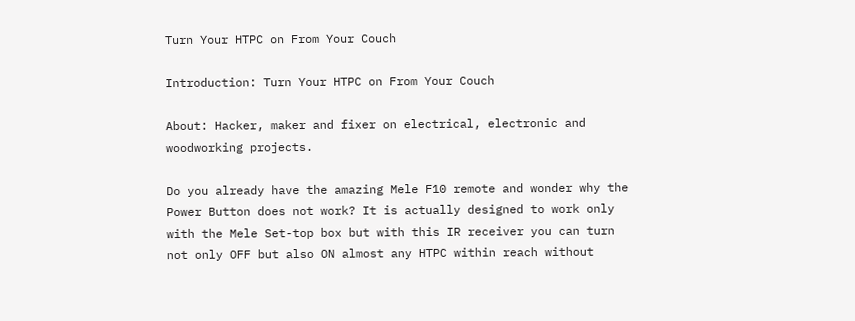Turn Your HTPC on From Your Couch

Introduction: Turn Your HTPC on From Your Couch

About: Hacker, maker and fixer on electrical, electronic and woodworking projects.

Do you already have the amazing Mele F10 remote and wonder why the Power Button does not work? It is actually designed to work only with the Mele Set-top box but with this IR receiver you can turn not only OFF but also ON almost any HTPC within reach without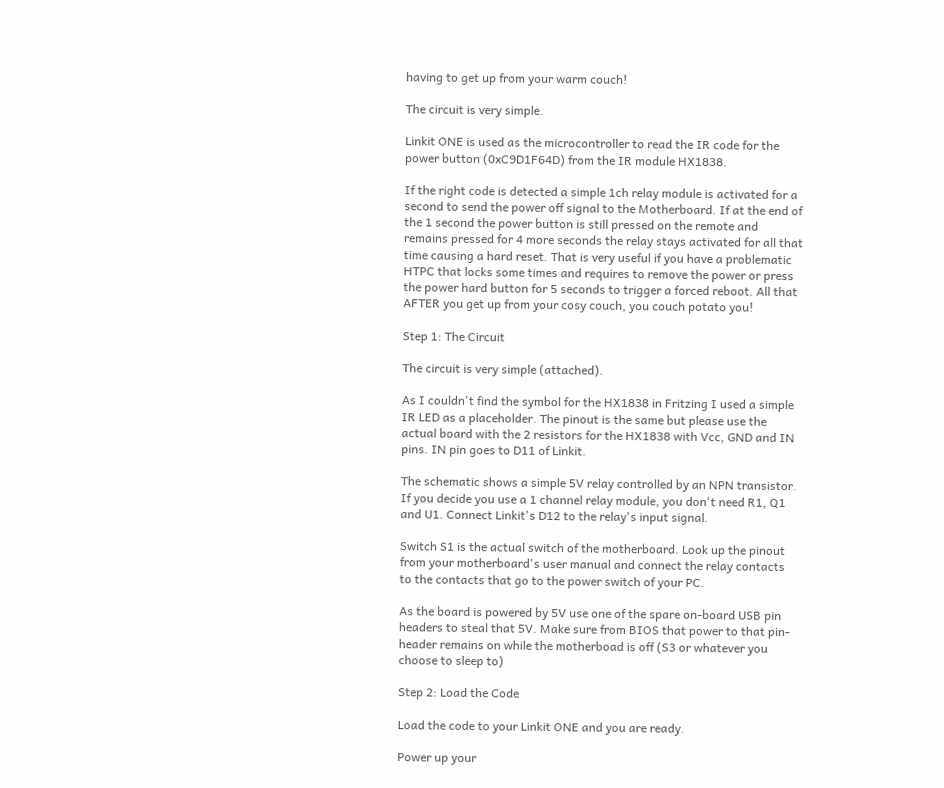having to get up from your warm couch!

The circuit is very simple.

Linkit ONE is used as the microcontroller to read the IR code for the power button (0xC9D1F64D) from the IR module HX1838.

If the right code is detected a simple 1ch relay module is activated for a second to send the power off signal to the Motherboard. If at the end of the 1 second the power button is still pressed on the remote and remains pressed for 4 more seconds the relay stays activated for all that time causing a hard reset. That is very useful if you have a problematic HTPC that locks some times and requires to remove the power or press the power hard button for 5 seconds to trigger a forced reboot. All that AFTER you get up from your cosy couch, you couch potato you!

Step 1: The Circuit

The circuit is very simple (attached).

As I couldn't find the symbol for the HX1838 in Fritzing I used a simple IR LED as a placeholder. The pinout is the same but please use the actual board with the 2 resistors for the HX1838 with Vcc, GND and IN pins. IN pin goes to D11 of Linkit.

The schematic shows a simple 5V relay controlled by an NPN transistor. If you decide you use a 1 channel relay module, you don't need R1, Q1 and U1. Connect Linkit's D12 to the relay's input signal.

Switch S1 is the actual switch of the motherboard. Look up the pinout from your motherboard's user manual and connect the relay contacts to the contacts that go to the power switch of your PC.

As the board is powered by 5V use one of the spare on-board USB pin headers to steal that 5V. Make sure from BIOS that power to that pin-header remains on while the motherboad is off (S3 or whatever you choose to sleep to)

Step 2: Load the Code

Load the code to your Linkit ONE and you are ready.

Power up your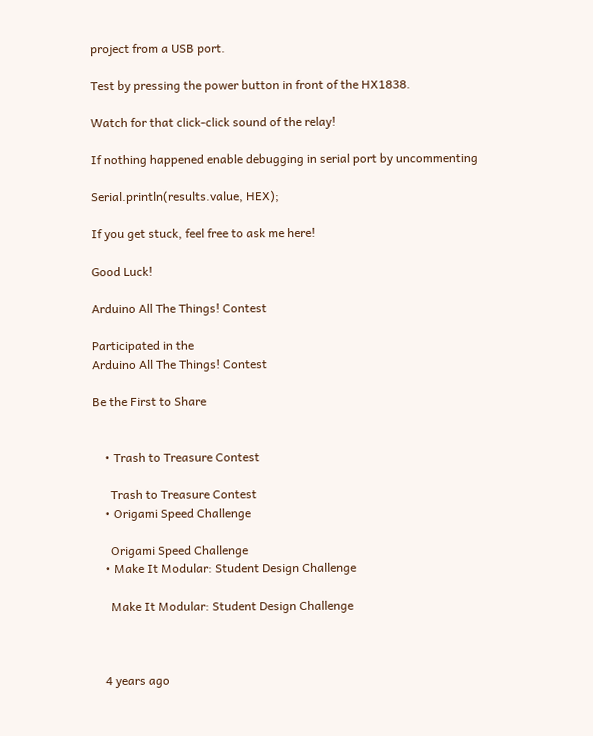project from a USB port.

Test by pressing the power button in front of the HX1838.

Watch for that click-click sound of the relay!

If nothing happened enable debugging in serial port by uncommenting

Serial.println(results.value, HEX);

If you get stuck, feel free to ask me here!

Good Luck!

Arduino All The Things! Contest

Participated in the
Arduino All The Things! Contest

Be the First to Share


    • Trash to Treasure Contest

      Trash to Treasure Contest
    • Origami Speed Challenge

      Origami Speed Challenge
    • Make It Modular: Student Design Challenge

      Make It Modular: Student Design Challenge



    4 years ago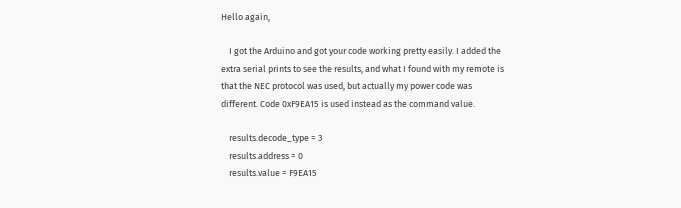Hello again,

    I got the Arduino and got your code working pretty easily. I added the extra serial prints to see the results, and what I found with my remote is that the NEC protocol was used, but actually my power code was different. Code 0xF9EA15 is used instead as the command value.

    results.decode_type = 3
    results.address = 0
    results.value = F9EA15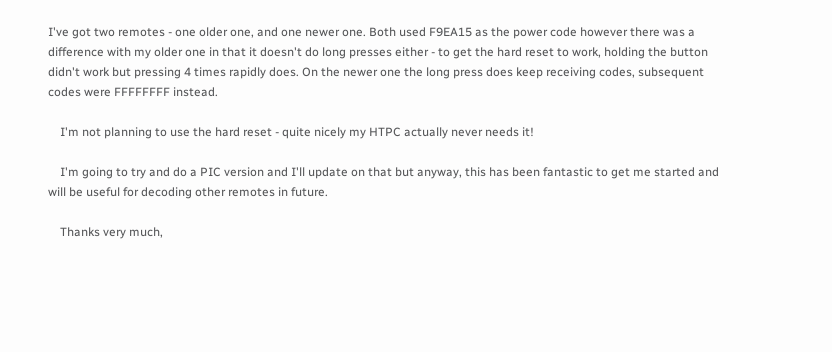I've got two remotes - one older one, and one newer one. Both used F9EA15 as the power code however there was a difference with my older one in that it doesn't do long presses either - to get the hard reset to work, holding the button didn't work but pressing 4 times rapidly does. On the newer one the long press does keep receiving codes, subsequent codes were FFFFFFFF instead.

    I'm not planning to use the hard reset - quite nicely my HTPC actually never needs it!

    I'm going to try and do a PIC version and I'll update on that but anyway, this has been fantastic to get me started and will be useful for decoding other remotes in future.

    Thanks very much,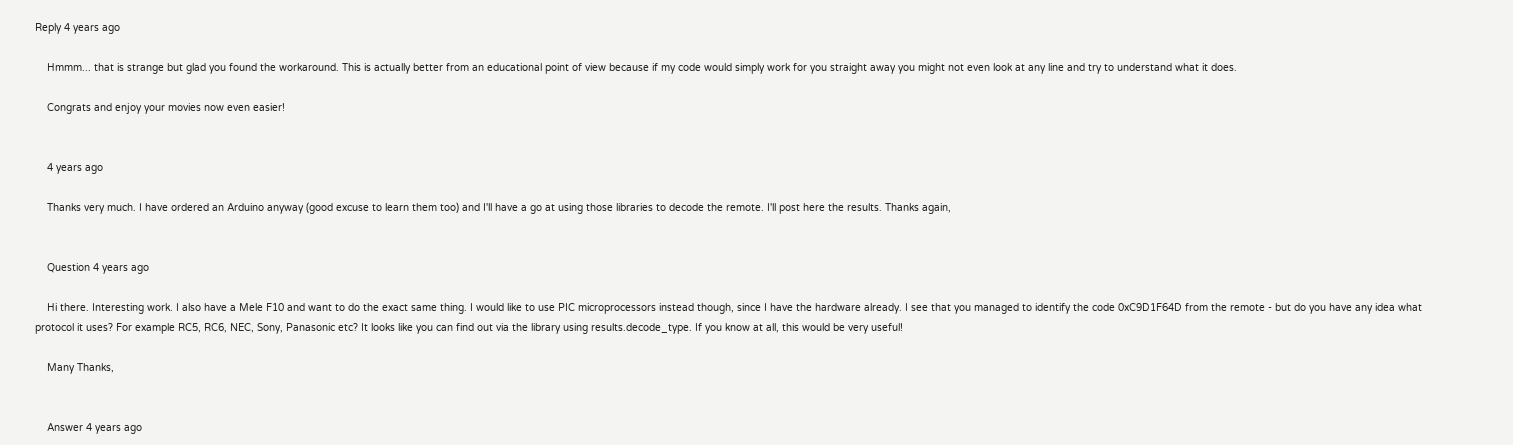Reply 4 years ago

    Hmmm... that is strange but glad you found the workaround. This is actually better from an educational point of view because if my code would simply work for you straight away you might not even look at any line and try to understand what it does.

    Congrats and enjoy your movies now even easier!


    4 years ago

    Thanks very much. I have ordered an Arduino anyway (good excuse to learn them too) and I'll have a go at using those libraries to decode the remote. I'll post here the results. Thanks again,


    Question 4 years ago

    Hi there. Interesting work. I also have a Mele F10 and want to do the exact same thing. I would like to use PIC microprocessors instead though, since I have the hardware already. I see that you managed to identify the code 0xC9D1F64D from the remote - but do you have any idea what protocol it uses? For example RC5, RC6, NEC, Sony, Panasonic etc? It looks like you can find out via the library using results.decode_type. If you know at all, this would be very useful!

    Many Thanks,


    Answer 4 years ago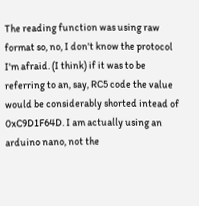The reading function was using raw format so, no, I don't know the protocol I'm afraid. (I think) if it was to be referring to an, say, RC5 code the value would be considerably shorted intead of 0xC9D1F64D. I am actually using an arduino nano, not the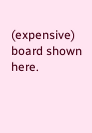(expensive) board shown here.